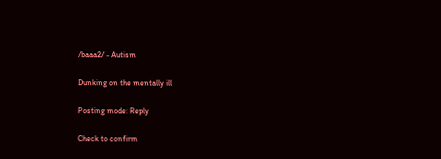/baaa2/ - Autism

Dunking on the mentally ill

Posting mode: Reply

Check to confirm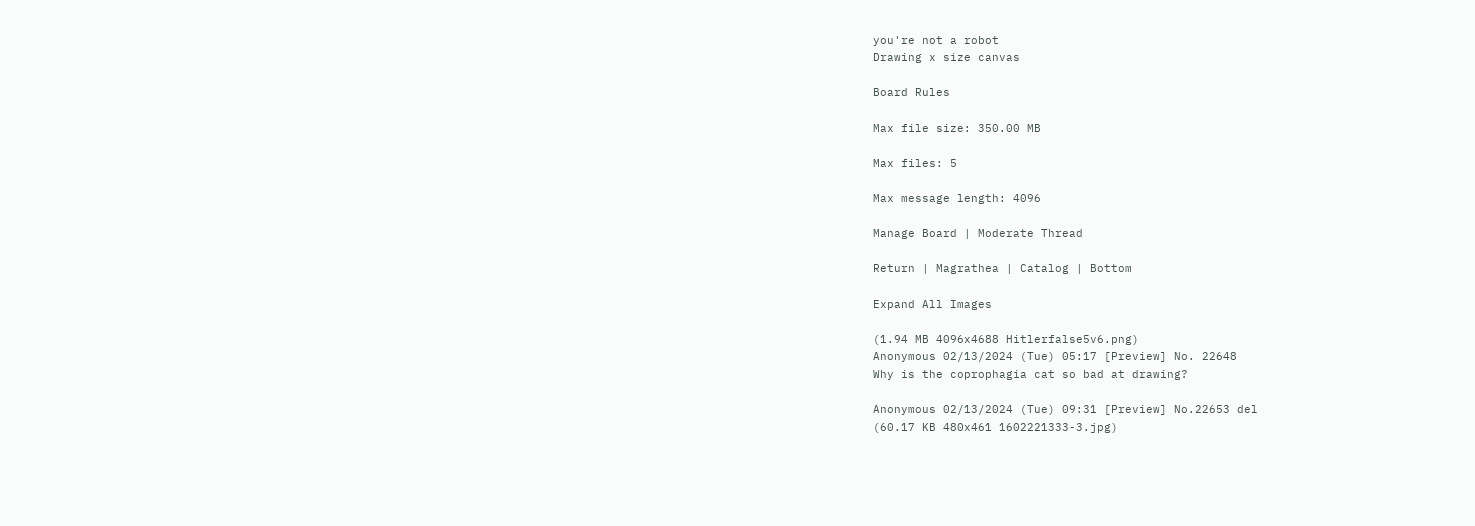you're not a robot
Drawing x size canvas

Board Rules

Max file size: 350.00 MB

Max files: 5

Max message length: 4096

Manage Board | Moderate Thread

Return | Magrathea | Catalog | Bottom

Expand All Images

(1.94 MB 4096x4688 Hitlerfalse5v6.png)
Anonymous 02/13/2024 (Tue) 05:17 [Preview] No. 22648
Why is the coprophagia cat so bad at drawing?

Anonymous 02/13/2024 (Tue) 09:31 [Preview] No.22653 del
(60.17 KB 480x461 1602221333-3.jpg)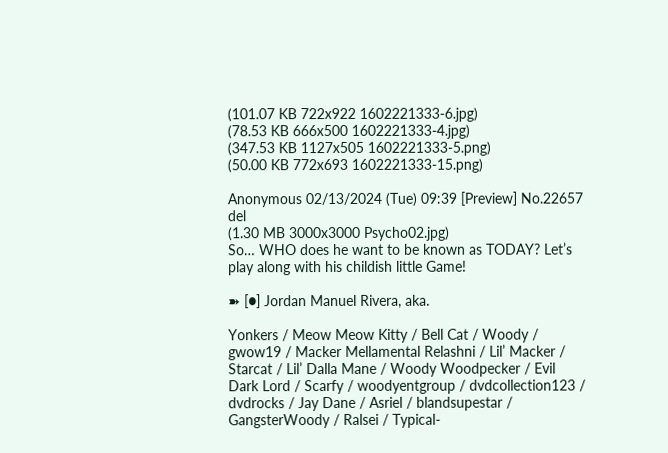(101.07 KB 722x922 1602221333-6.jpg)
(78.53 KB 666x500 1602221333-4.jpg)
(347.53 KB 1127x505 1602221333-5.png)
(50.00 KB 772x693 1602221333-15.png)

Anonymous 02/13/2024 (Tue) 09:39 [Preview] No.22657 del
(1.30 MB 3000x3000 Psycho02.jpg)
So… WHO does he want to be known as TODAY? Let’s play along with his childish little Game!

➽ [●] Jordan Manuel Rivera, aka.

Yonkers / Meow Meow Kitty / Bell Cat / Woody / gwow19 / Macker Mellamental Relashni / Lil’ Macker / Starcat / Lil’ Dalla Mane / Woody Woodpecker / Evil Dark Lord / Scarfy / woodyentgroup / dvdcollection123 / dvdrocks / Jay Dane / Asriel / blandsupestar / GangsterWoody / Ralsei / Typical-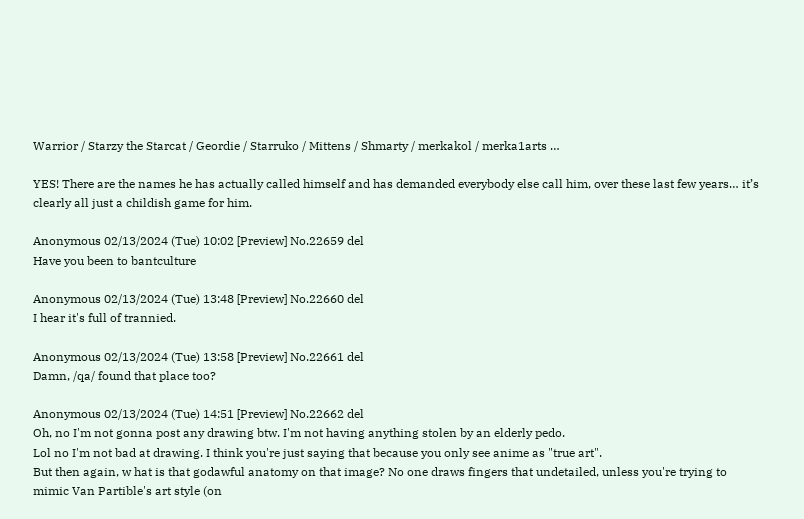Warrior / Starzy the Starcat / Geordie / Starruko / Mittens / Shmarty / merkakol / merka1arts …

YES! There are the names he has actually called himself and has demanded everybody else call him, over these last few years… it’s clearly all just a childish game for him.

Anonymous 02/13/2024 (Tue) 10:02 [Preview] No.22659 del
Have you been to bantculture

Anonymous 02/13/2024 (Tue) 13:48 [Preview] No.22660 del
I hear it's full of trannied.

Anonymous 02/13/2024 (Tue) 13:58 [Preview] No.22661 del
Damn, /qa/ found that place too?

Anonymous 02/13/2024 (Tue) 14:51 [Preview] No.22662 del
Oh, no I'm not gonna post any drawing btw. I'm not having anything stolen by an elderly pedo.
Lol no I'm not bad at drawing. I think you're just saying that because you only see anime as "true art".
But then again, w hat is that godawful anatomy on that image? No one draws fingers that undetailed, unless you're trying to mimic Van Partible's art style (on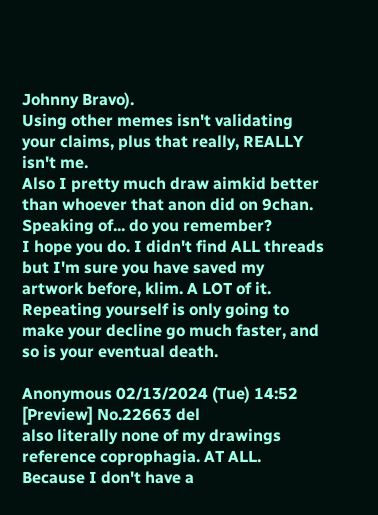Johnny Bravo).
Using other memes isn't validating your claims, plus that really, REALLY isn't me.
Also I pretty much draw aimkid better than whoever that anon did on 9chan.
Speaking of... do you remember?
I hope you do. I didn't find ALL threads but I'm sure you have saved my artwork before, klim. A LOT of it.
Repeating yourself is only going to make your decline go much faster, and so is your eventual death.

Anonymous 02/13/2024 (Tue) 14:52 [Preview] No.22663 del
also literally none of my drawings reference coprophagia. AT ALL.
Because I don't have a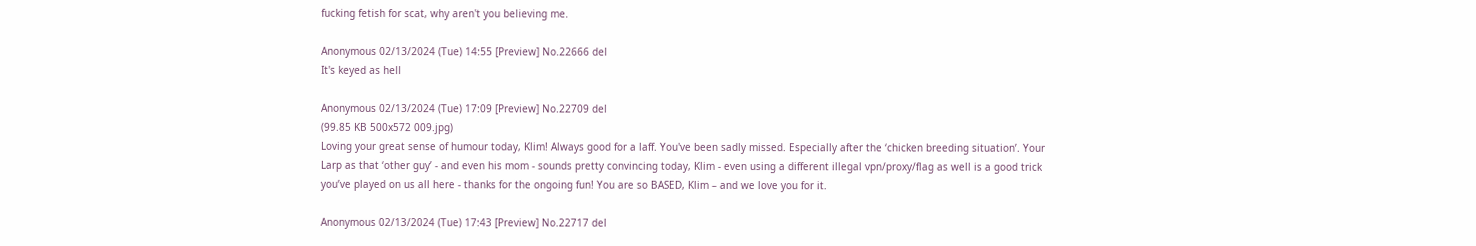fucking fetish for scat, why aren't you believing me.

Anonymous 02/13/2024 (Tue) 14:55 [Preview] No.22666 del
It's keyed as hell

Anonymous 02/13/2024 (Tue) 17:09 [Preview] No.22709 del
(99.85 KB 500x572 009.jpg)
Loving your great sense of humour today, Klim! Always good for a laff. You've been sadly missed. Especially after the ‘chicken breeding situation’. Your Larp as that ‘other guy’ - and even his mom - sounds pretty convincing today, Klim - even using a different illegal vpn/proxy/flag as well is a good trick you’ve played on us all here - thanks for the ongoing fun! You are so BASED, Klim – and we love you for it.

Anonymous 02/13/2024 (Tue) 17:43 [Preview] No.22717 del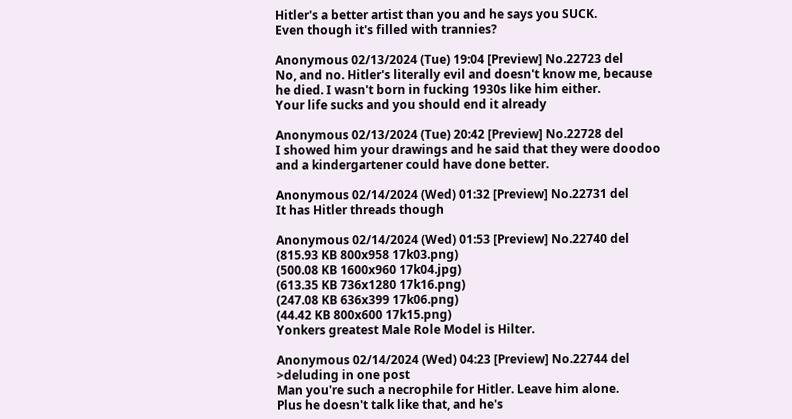Hitler's a better artist than you and he says you SUCK.
Even though it's filled with trannies?

Anonymous 02/13/2024 (Tue) 19:04 [Preview] No.22723 del
No, and no. Hitler's literally evil and doesn't know me, because he died. I wasn't born in fucking 1930s like him either.
Your life sucks and you should end it already

Anonymous 02/13/2024 (Tue) 20:42 [Preview] No.22728 del
I showed him your drawings and he said that they were doodoo and a kindergartener could have done better.

Anonymous 02/14/2024 (Wed) 01:32 [Preview] No.22731 del
It has Hitler threads though

Anonymous 02/14/2024 (Wed) 01:53 [Preview] No.22740 del
(815.93 KB 800x958 17k03.png)
(500.08 KB 1600x960 17k04.jpg)
(613.35 KB 736x1280 17k16.png)
(247.08 KB 636x399 17k06.png)
(44.42 KB 800x600 17k15.png)
Yonkers greatest Male Role Model is Hilter.

Anonymous 02/14/2024 (Wed) 04:23 [Preview] No.22744 del
>deluding in one post
Man you're such a necrophile for Hitler. Leave him alone.
Plus he doesn't talk like that, and he's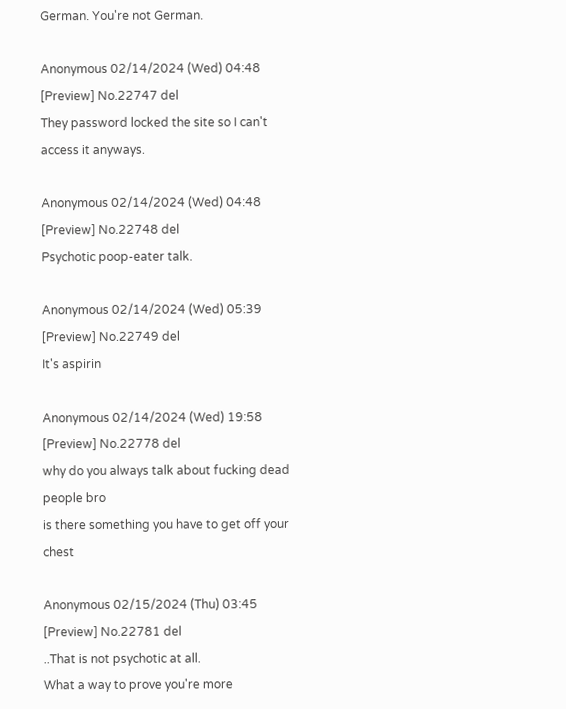German. You're not German.

Anonymous 02/14/2024 (Wed) 04:48 [Preview] No.22747 del
They password locked the site so I can't access it anyways.

Anonymous 02/14/2024 (Wed) 04:48 [Preview] No.22748 del
Psychotic poop-eater talk.

Anonymous 02/14/2024 (Wed) 05:39 [Preview] No.22749 del
It's aspirin

Anonymous 02/14/2024 (Wed) 19:58 [Preview] No.22778 del
why do you always talk about fucking dead people bro
is there something you have to get off your chest

Anonymous 02/15/2024 (Thu) 03:45 [Preview] No.22781 del
..That is not psychotic at all.
What a way to prove you're more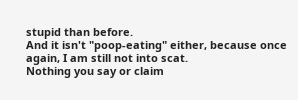stupid than before.
And it isn't "poop-eating" either, because once again, I am still not into scat.
Nothing you say or claim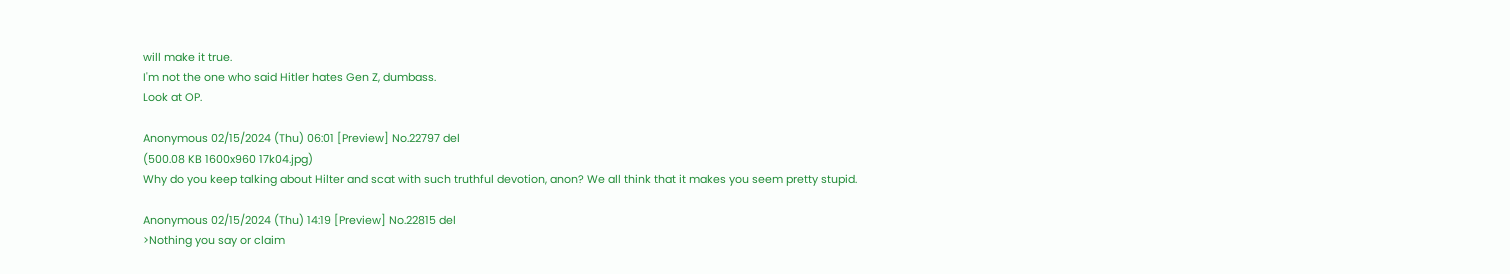will make it true.
I'm not the one who said Hitler hates Gen Z, dumbass.
Look at OP.

Anonymous 02/15/2024 (Thu) 06:01 [Preview] No.22797 del
(500.08 KB 1600x960 17k04.jpg)
Why do you keep talking about Hilter and scat with such truthful devotion, anon? We all think that it makes you seem pretty stupid.

Anonymous 02/15/2024 (Thu) 14:19 [Preview] No.22815 del
>Nothing you say or claim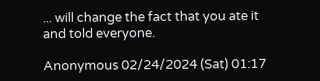... will change the fact that you ate it and told everyone.

Anonymous 02/24/2024 (Sat) 01:17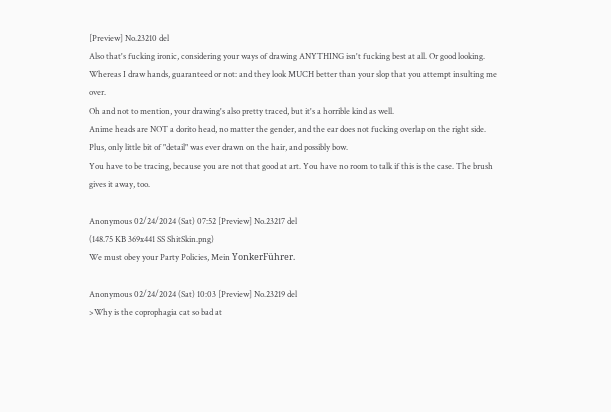[Preview] No.23210 del
Also that's fucking ironic, considering your ways of drawing ANYTHING isn't fucking best at all. Or good looking.
Whereas I draw hands, guaranteed or not: and they look MUCH better than your slop that you attempt insulting me over.
Oh and not to mention, your drawing's also pretty traced, but it's a horrible kind as well.
Anime heads are NOT a dorito head, no matter the gender, and the ear does not fucking overlap on the right side.
Plus, only little bit of "detail" was ever drawn on the hair, and possibly bow.
You have to be tracing, because you are not that good at art. You have no room to talk if this is the case. The brush gives it away, too.

Anonymous 02/24/2024 (Sat) 07:52 [Preview] No.23217 del
(148.75 KB 369x441 SS ShitSkin.png)
We must obey your Party Policies, Mein YonkerFührer.

Anonymous 02/24/2024 (Sat) 10:03 [Preview] No.23219 del
>Why is the coprophagia cat so bad at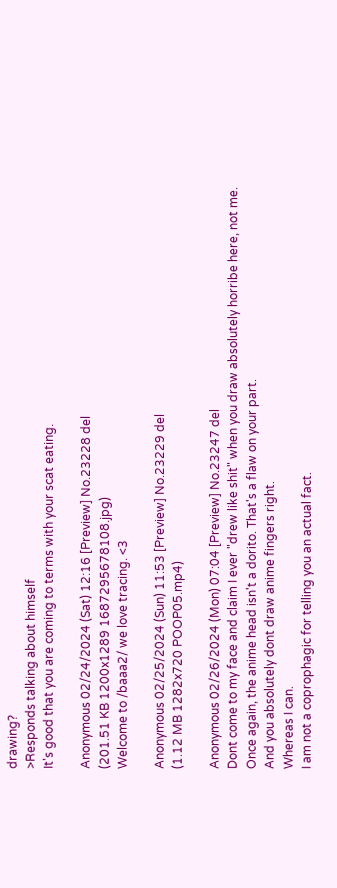drawing?
>Responds talking about himself
It's good that you are coming to terms with your scat eating.

Anonymous 02/24/2024 (Sat) 12:16 [Preview] No.23228 del
(201.51 KB 1200x1289 1687295678108.jpg)
Welcome to /baaa2/ we love tracing. <3

Anonymous 02/25/2024 (Sun) 11:53 [Preview] No.23229 del
(1.12 MB 1282x720 POOP05.mp4)

Anonymous 02/26/2024 (Mon) 07:04 [Preview] No.23247 del
Dont come to my face and claim I ever "drew like shit" when you draw absolutely horribe here, not me.
Once again, the anime head isn't a dorito. That's a flaw on your part.
And you absolutely dont draw anime fingers right.
Whereas I can.
I am not a coprophagic for telling you an actual fact.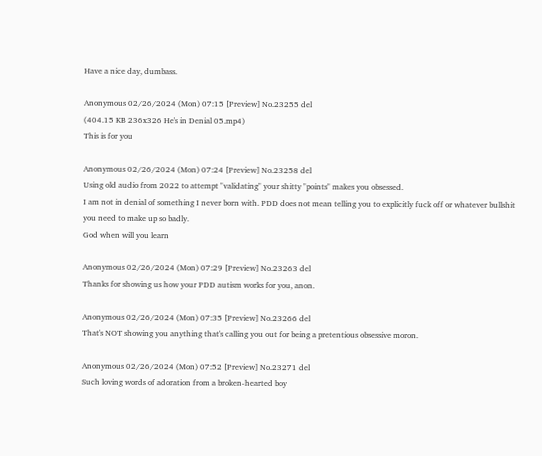Have a nice day, dumbass.

Anonymous 02/26/2024 (Mon) 07:15 [Preview] No.23255 del
(404.15 KB 236x326 He's in Denial 05.mp4)
This is for you

Anonymous 02/26/2024 (Mon) 07:24 [Preview] No.23258 del
Using old audio from 2022 to attempt "validating" your shitty "points" makes you obsessed.
I am not in denial of something I never born with. PDD does not mean telling you to explicitly fuck off or whatever bullshit you need to make up so badly.
God when will you learn

Anonymous 02/26/2024 (Mon) 07:29 [Preview] No.23263 del
Thanks for showing us how your PDD autism works for you, anon.

Anonymous 02/26/2024 (Mon) 07:35 [Preview] No.23266 del
That's NOT showing you anything that's calling you out for being a pretentious obsessive moron.

Anonymous 02/26/2024 (Mon) 07:52 [Preview] No.23271 del
Such loving words of adoration from a broken-hearted boy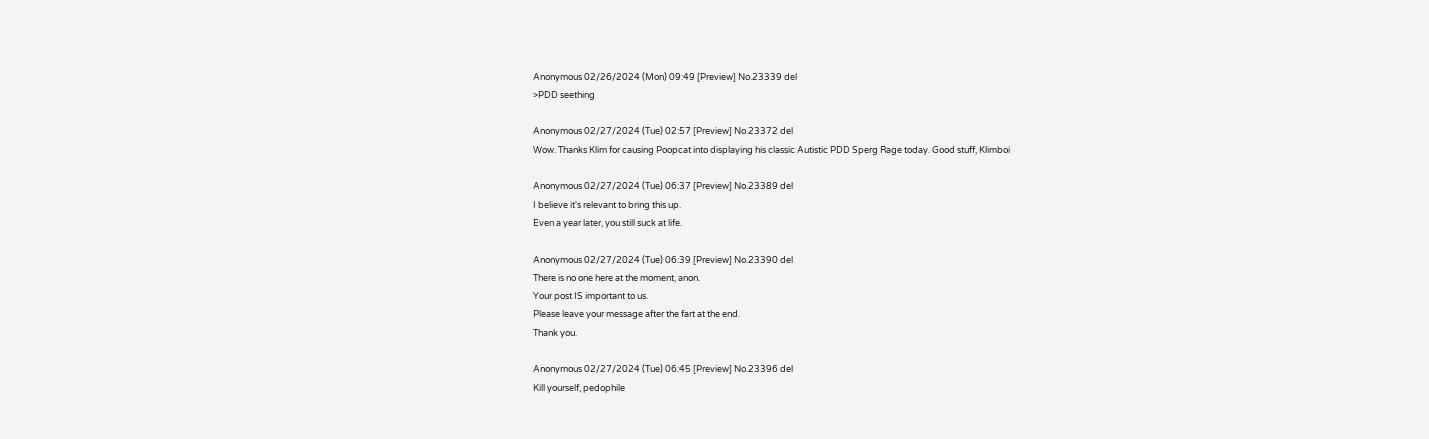Anonymous 02/26/2024 (Mon) 09:49 [Preview] No.23339 del
>PDD seething

Anonymous 02/27/2024 (Tue) 02:57 [Preview] No.23372 del
Wow. Thanks Klim for causing Poopcat into displaying his classic Autistic PDD Sperg Rage today. Good stuff, Klimboi

Anonymous 02/27/2024 (Tue) 06:37 [Preview] No.23389 del
I believe it's relevant to bring this up.
Even a year later, you still suck at life.

Anonymous 02/27/2024 (Tue) 06:39 [Preview] No.23390 del
There is no one here at the moment, anon.
Your post IS important to us.
Please leave your message after the fart at the end.
Thank you.

Anonymous 02/27/2024 (Tue) 06:45 [Preview] No.23396 del
Kill yourself, pedophile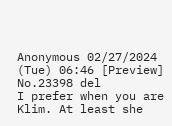Anonymous 02/27/2024 (Tue) 06:46 [Preview] No.23398 del
I prefer when you are Klim. At least she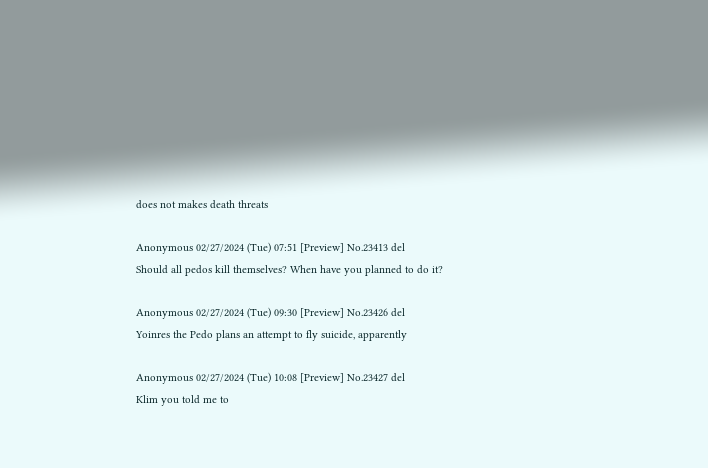does not makes death threats

Anonymous 02/27/2024 (Tue) 07:51 [Preview] No.23413 del
Should all pedos kill themselves? When have you planned to do it?

Anonymous 02/27/2024 (Tue) 09:30 [Preview] No.23426 del
Yoinres the Pedo plans an attempt to fly suicide, apparently

Anonymous 02/27/2024 (Tue) 10:08 [Preview] No.23427 del
Klim you told me to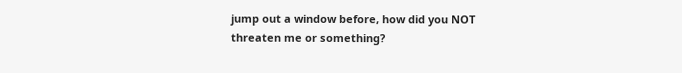jump out a window before, how did you NOT threaten me or something?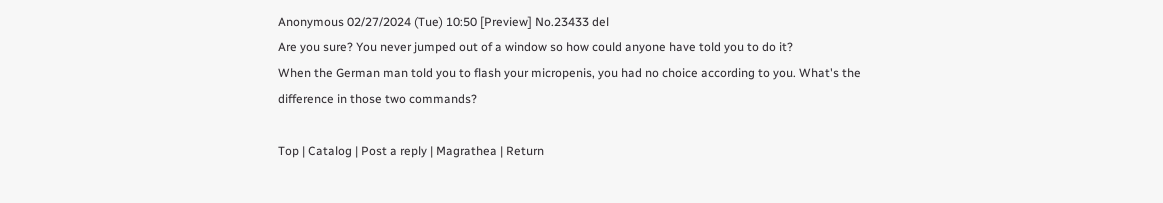Anonymous 02/27/2024 (Tue) 10:50 [Preview] No.23433 del
Are you sure? You never jumped out of a window so how could anyone have told you to do it?
When the German man told you to flash your micropenis, you had no choice according to you. What's the difference in those two commands?

Top | Catalog | Post a reply | Magrathea | Return